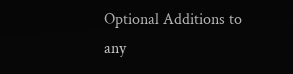Optional Additions to any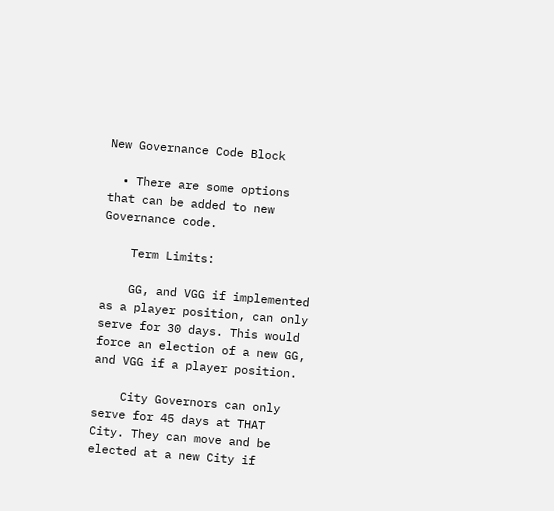New Governance Code Block

  • There are some options that can be added to new Governance code.

    Term Limits:

    GG, and VGG if implemented as a player position, can only serve for 30 days. This would force an election of a new GG, and VGG if a player position.

    City Governors can only serve for 45 days at THAT City. They can move and be elected at a new City if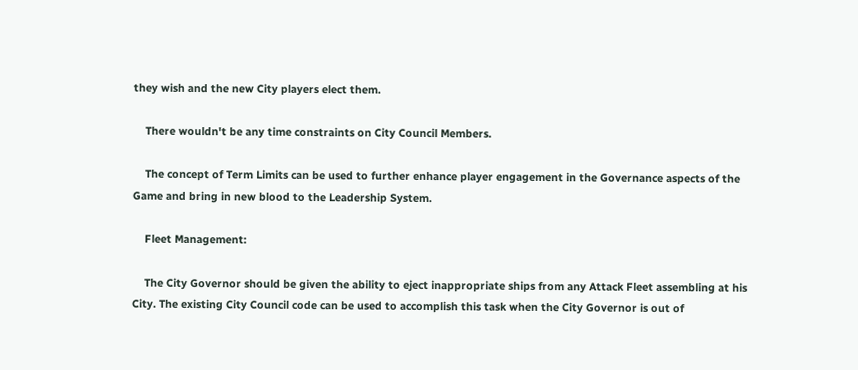they wish and the new City players elect them.

    There wouldn't be any time constraints on City Council Members.

    The concept of Term Limits can be used to further enhance player engagement in the Governance aspects of the Game and bring in new blood to the Leadership System.

    Fleet Management:

    The City Governor should be given the ability to eject inappropriate ships from any Attack Fleet assembling at his City. The existing City Council code can be used to accomplish this task when the City Governor is out of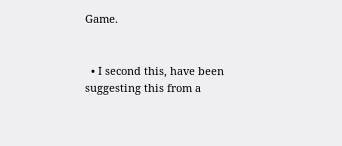Game.


  • I second this, have been suggesting this from a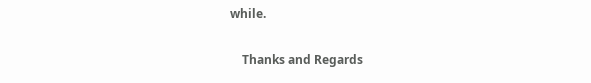while.

    Thanks and Regards